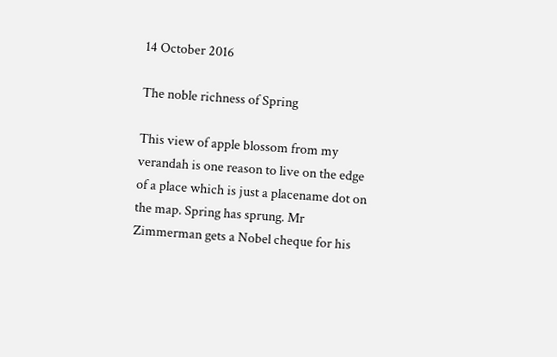14 October 2016

The noble richness of Spring

This view of apple blossom from my verandah is one reason to live on the edge of a place which is just a placename dot on the map. Spring has sprung. Mr Zimmerman gets a Nobel cheque for his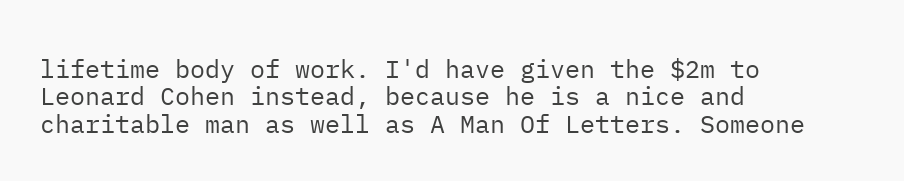lifetime body of work. I'd have given the $2m to Leonard Cohen instead, because he is a nice and charitable man as well as A Man Of Letters. Someone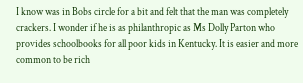I know was in Bobs circle for a bit and felt that the man was completely crackers. I wonder if he is as philanthropic as Ms Dolly Parton who provides schoolbooks for all poor kids in Kentucky. It is easier and more common to be rich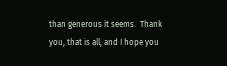than generous it seems.  Thank you, that is all, and I hope you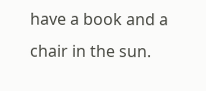have a book and a chair in the sun.